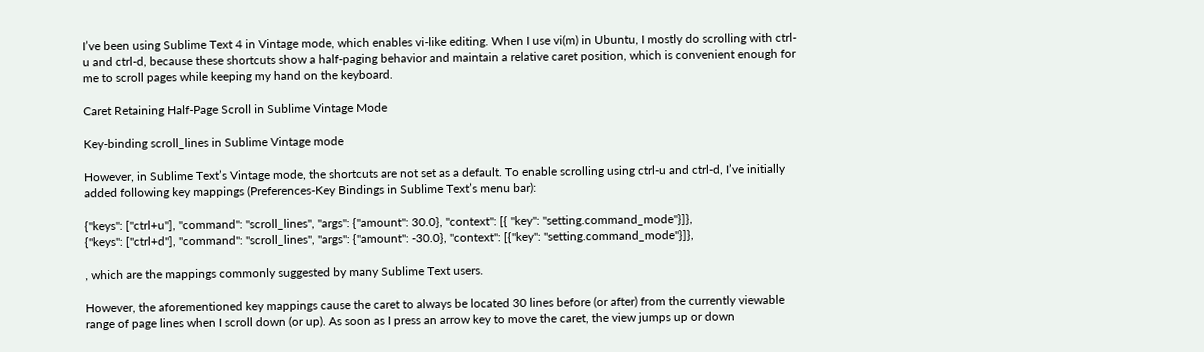I’ve been using Sublime Text 4 in Vintage mode, which enables vi-like editing. When I use vi(m) in Ubuntu, I mostly do scrolling with ctrl-u and ctrl-d, because these shortcuts show a half-paging behavior and maintain a relative caret position, which is convenient enough for me to scroll pages while keeping my hand on the keyboard.

Caret Retaining Half-Page Scroll in Sublime Vintage Mode

Key-binding scroll_lines in Sublime Vintage mode

However, in Sublime Text’s Vintage mode, the shortcuts are not set as a default. To enable scrolling using ctrl-u and ctrl-d, I’ve initially added following key mappings (Preferences-Key Bindings in Sublime Text’s menu bar):

{"keys": ["ctrl+u"], "command": "scroll_lines", "args": {"amount": 30.0}, "context": [{ "key": "setting.command_mode"}]},
{"keys": ["ctrl+d"], "command": "scroll_lines", "args": {"amount": -30.0}, "context": [{"key": "setting.command_mode"}]},

, which are the mappings commonly suggested by many Sublime Text users.

However, the aforementioned key mappings cause the caret to always be located 30 lines before (or after) from the currently viewable range of page lines when I scroll down (or up). As soon as I press an arrow key to move the caret, the view jumps up or down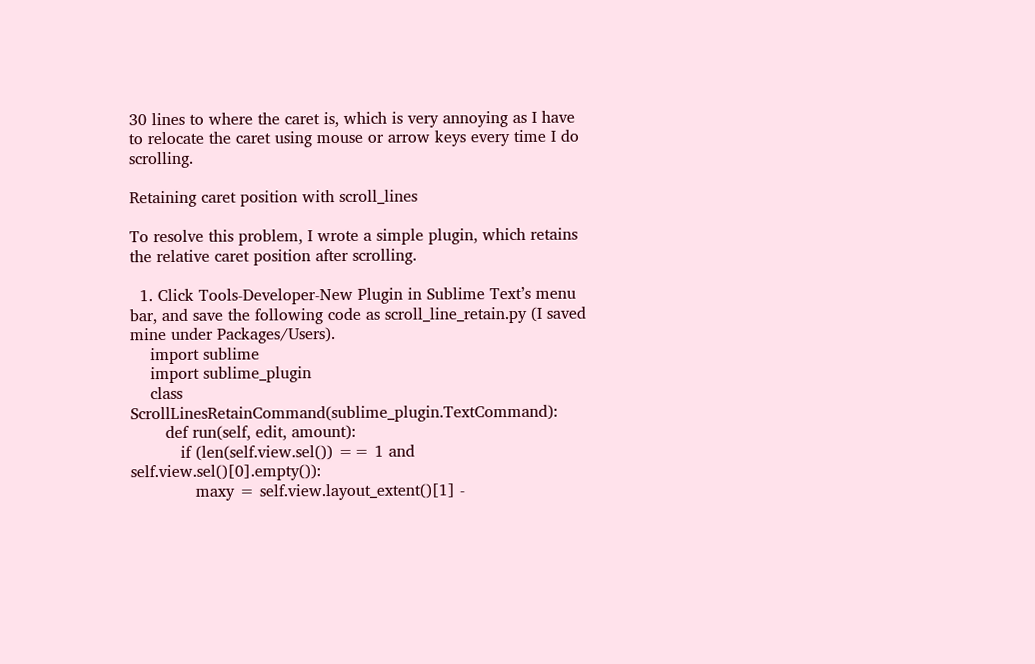30 lines to where the caret is, which is very annoying as I have to relocate the caret using mouse or arrow keys every time I do scrolling.

Retaining caret position with scroll_lines

To resolve this problem, I wrote a simple plugin, which retains the relative caret position after scrolling.

  1. Click Tools-Developer-New Plugin in Sublime Text’s menu bar, and save the following code as scroll_line_retain.py (I saved mine under Packages/Users).
    import sublime
    import sublime_plugin
    class ScrollLinesRetainCommand(sublime_plugin.TextCommand):
       def run(self, edit, amount):
          if (len(self.view.sel()) == 1 and self.view.sel()[0].empty()):
             maxy = self.view.layout_extent()[1] -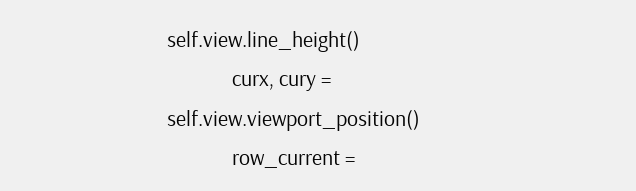self.view.line_height()
             curx, cury = self.view.viewport_position()
             row_current =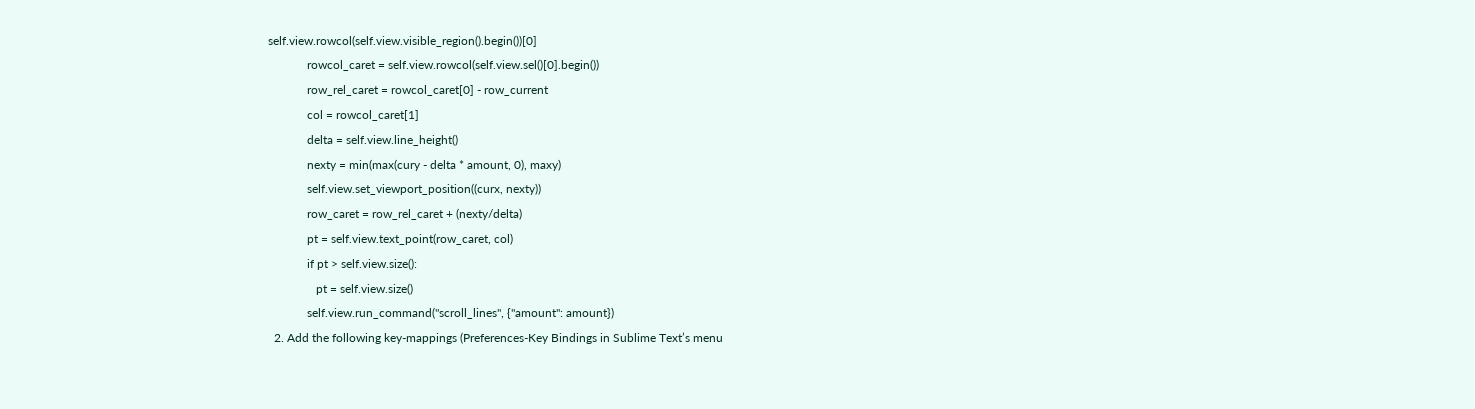self.view.rowcol(self.view.visible_region().begin())[0]
             rowcol_caret = self.view.rowcol(self.view.sel()[0].begin())
             row_rel_caret = rowcol_caret[0] - row_current
             col = rowcol_caret[1]
             delta = self.view.line_height()
             nexty = min(max(cury - delta * amount, 0), maxy)
             self.view.set_viewport_position((curx, nexty))
             row_caret = row_rel_caret + (nexty/delta)
             pt = self.view.text_point(row_caret, col)
             if pt > self.view.size():
                pt = self.view.size()
             self.view.run_command("scroll_lines", {"amount": amount})
  2. Add the following key-mappings (Preferences-Key Bindings in Sublime Text’s menu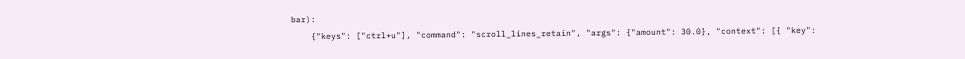bar):
    {"keys": ["ctrl+u"], "command": "scroll_lines_retain", "args": {"amount": 30.0}, "context": [{ "key":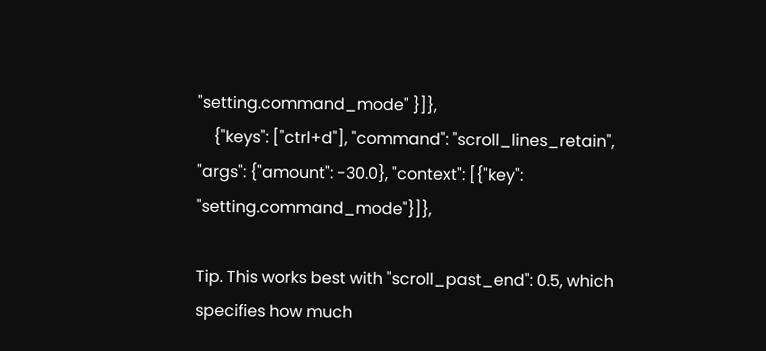"setting.command_mode" }]},
    {"keys": ["ctrl+d"], "command": "scroll_lines_retain", "args": {"amount": -30.0}, "context": [{"key": "setting.command_mode"}]},

Tip. This works best with "scroll_past_end": 0.5, which specifies how much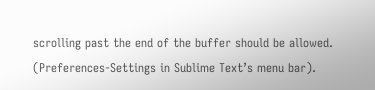scrolling past the end of the buffer should be allowed. (Preferences-Settings in Sublime Text’s menu bar).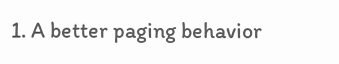1. A better paging behavior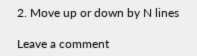2. Move up or down by N lines

Leave a comment